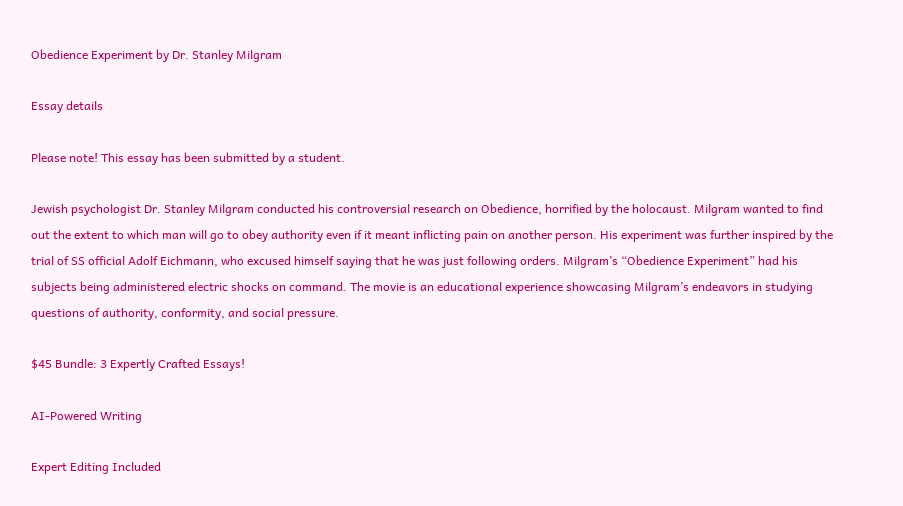Obedience Experiment by Dr. Stanley Milgram

Essay details

Please note! This essay has been submitted by a student.

Jewish psychologist Dr. Stanley Milgram conducted his controversial research on Obedience, horrified by the holocaust. Milgram wanted to find out the extent to which man will go to obey authority even if it meant inflicting pain on another person. His experiment was further inspired by the trial of SS official Adolf Eichmann, who excused himself saying that he was just following orders. Milgram’s “Obedience Experiment” had his subjects being administered electric shocks on command. The movie is an educational experience showcasing Milgram’s endeavors in studying questions of authority, conformity, and social pressure.

$45 Bundle: 3 Expertly Crafted Essays!

AI-Powered Writing

Expert Editing Included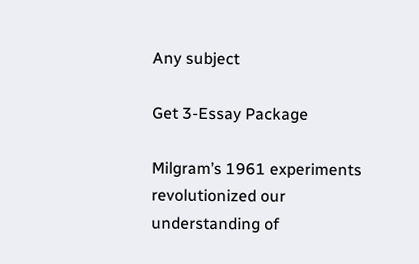Any subject

Get 3-Essay Package

Milgram’s 1961 experiments revolutionized our understanding of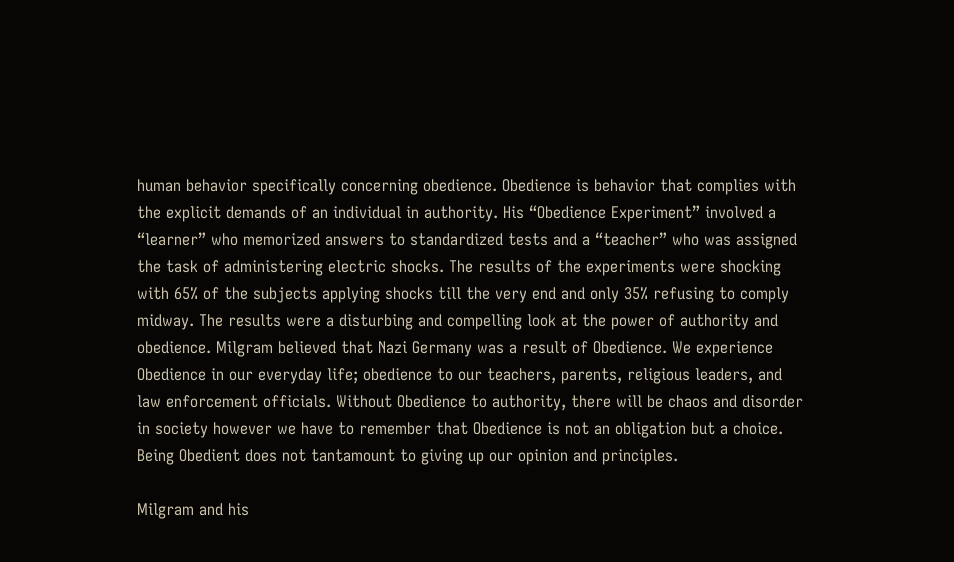human behavior specifically concerning obedience. Obedience is behavior that complies with the explicit demands of an individual in authority. His “Obedience Experiment” involved a “learner” who memorized answers to standardized tests and a “teacher” who was assigned the task of administering electric shocks. The results of the experiments were shocking with 65% of the subjects applying shocks till the very end and only 35% refusing to comply midway. The results were a disturbing and compelling look at the power of authority and obedience. Milgram believed that Nazi Germany was a result of Obedience. We experience Obedience in our everyday life; obedience to our teachers, parents, religious leaders, and law enforcement officials. Without Obedience to authority, there will be chaos and disorder in society however we have to remember that Obedience is not an obligation but a choice. Being Obedient does not tantamount to giving up our opinion and principles.

Milgram and his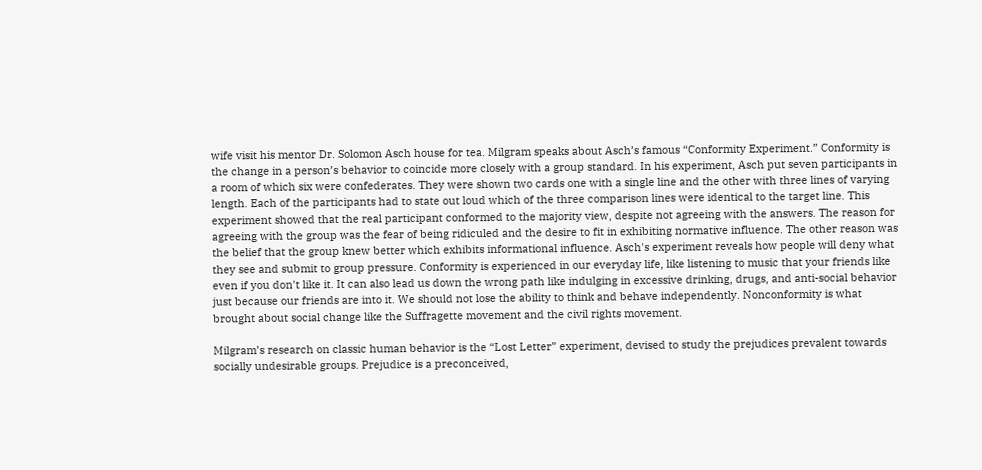wife visit his mentor Dr. Solomon Asch house for tea. Milgram speaks about Asch’s famous “Conformity Experiment.” Conformity is the change in a person’s behavior to coincide more closely with a group standard. In his experiment, Asch put seven participants in a room of which six were confederates. They were shown two cards one with a single line and the other with three lines of varying length. Each of the participants had to state out loud which of the three comparison lines were identical to the target line. This experiment showed that the real participant conformed to the majority view, despite not agreeing with the answers. The reason for agreeing with the group was the fear of being ridiculed and the desire to fit in exhibiting normative influence. The other reason was the belief that the group knew better which exhibits informational influence. Asch's experiment reveals how people will deny what they see and submit to group pressure. Conformity is experienced in our everyday life, like listening to music that your friends like even if you don't like it. It can also lead us down the wrong path like indulging in excessive drinking, drugs, and anti-social behavior just because our friends are into it. We should not lose the ability to think and behave independently. Nonconformity is what brought about social change like the Suffragette movement and the civil rights movement.

Milgram’s research on classic human behavior is the “Lost Letter” experiment, devised to study the prejudices prevalent towards socially undesirable groups. Prejudice is a preconceived,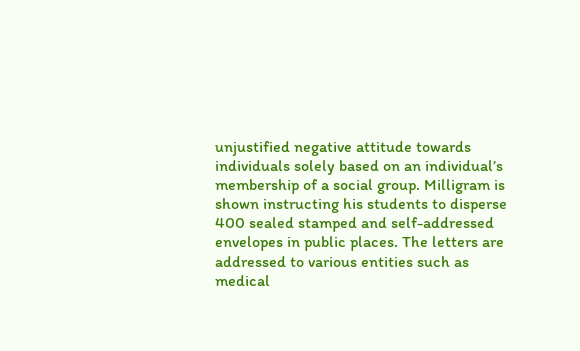unjustified negative attitude towards individuals solely based on an individual’s membership of a social group. Milligram is shown instructing his students to disperse 400 sealed stamped and self-addressed envelopes in public places. The letters are addressed to various entities such as medical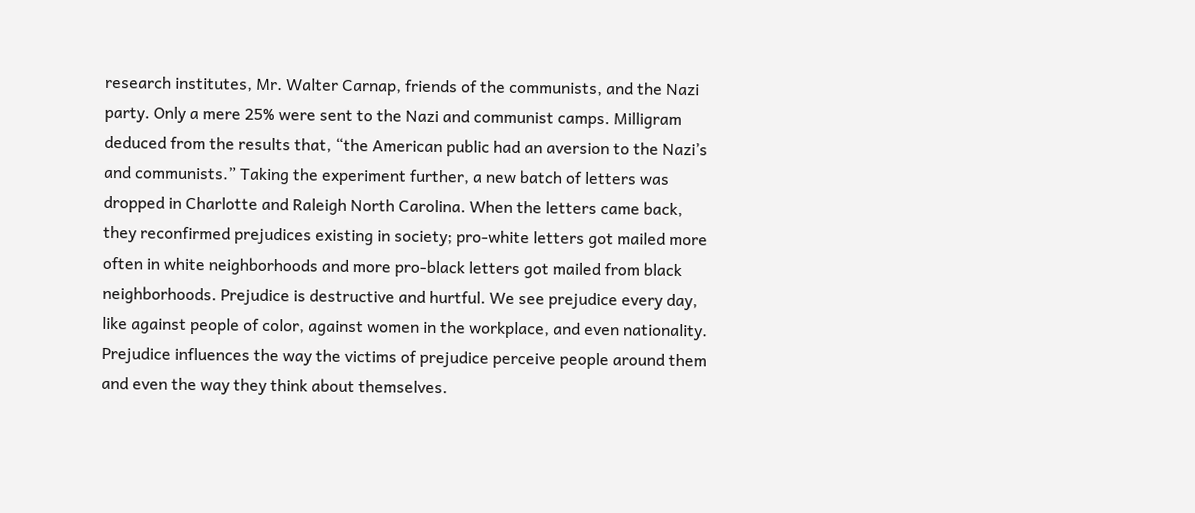research institutes, Mr. Walter Carnap, friends of the communists, and the Nazi party. Only a mere 25% were sent to the Nazi and communist camps. Milligram deduced from the results that, “the American public had an aversion to the Nazi’s and communists.” Taking the experiment further, a new batch of letters was dropped in Charlotte and Raleigh North Carolina. When the letters came back, they reconfirmed prejudices existing in society; pro-white letters got mailed more often in white neighborhoods and more pro-black letters got mailed from black neighborhoods. Prejudice is destructive and hurtful. We see prejudice every day, like against people of color, against women in the workplace, and even nationality. Prejudice influences the way the victims of prejudice perceive people around them and even the way they think about themselves.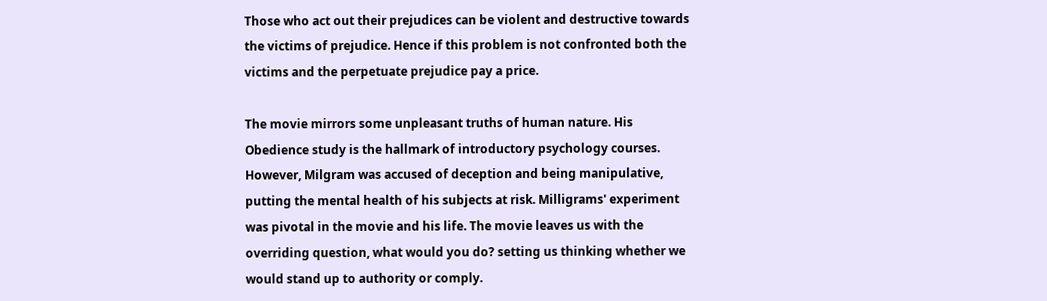Those who act out their prejudices can be violent and destructive towards the victims of prejudice. Hence if this problem is not confronted both the victims and the perpetuate prejudice pay a price.

The movie mirrors some unpleasant truths of human nature. His Obedience study is the hallmark of introductory psychology courses. However, Milgram was accused of deception and being manipulative, putting the mental health of his subjects at risk. Milligrams' experiment was pivotal in the movie and his life. The movie leaves us with the overriding question, what would you do? setting us thinking whether we would stand up to authority or comply.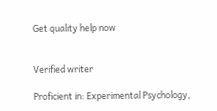Get quality help now


Verified writer

Proficient in: Experimental Psychology,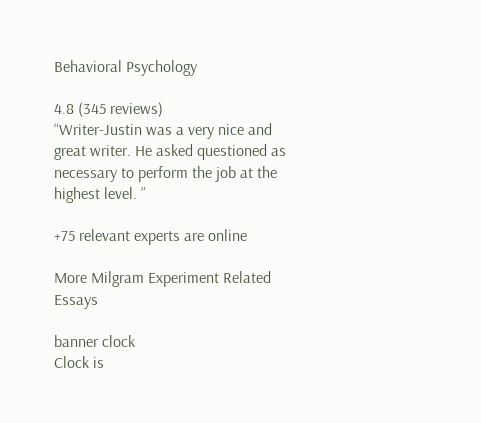Behavioral Psychology

4.8 (345 reviews)
“Writer-Justin was a very nice and great writer. He asked questioned as necessary to perform the job at the highest level. ”

+75 relevant experts are online

More Milgram Experiment Related Essays

banner clock
Clock is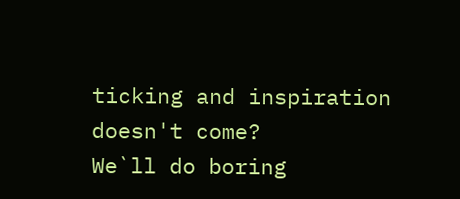ticking and inspiration doesn't come?
We`ll do boring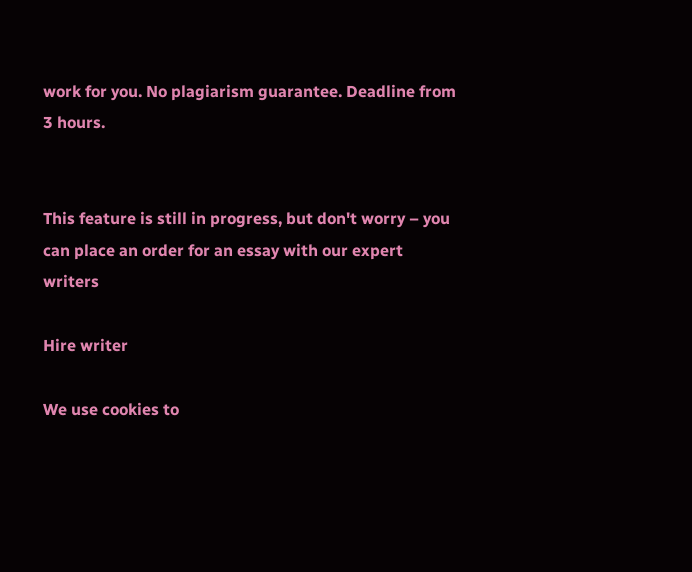work for you. No plagiarism guarantee. Deadline from 3 hours.


This feature is still in progress, but don't worry – you can place an order for an essay with our expert writers

Hire writer

We use cookies to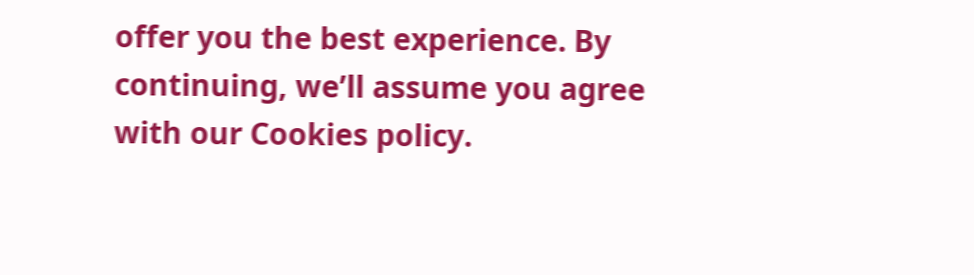offer you the best experience. By continuing, we’ll assume you agree with our Cookies policy.